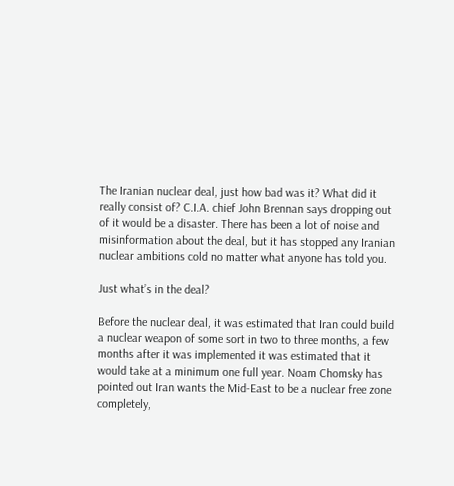The Iranian nuclear deal, just how bad was it? What did it really consist of? C.I.A. chief John Brennan says dropping out of it would be a disaster. There has been a lot of noise and misinformation about the deal, but it has stopped any Iranian nuclear ambitions cold no matter what anyone has told you.

Just what’s in the deal?

Before the nuclear deal, it was estimated that Iran could build a nuclear weapon of some sort in two to three months, a few months after it was implemented it was estimated that it would take at a minimum one full year. Noam Chomsky has pointed out Iran wants the Mid-East to be a nuclear free zone completely,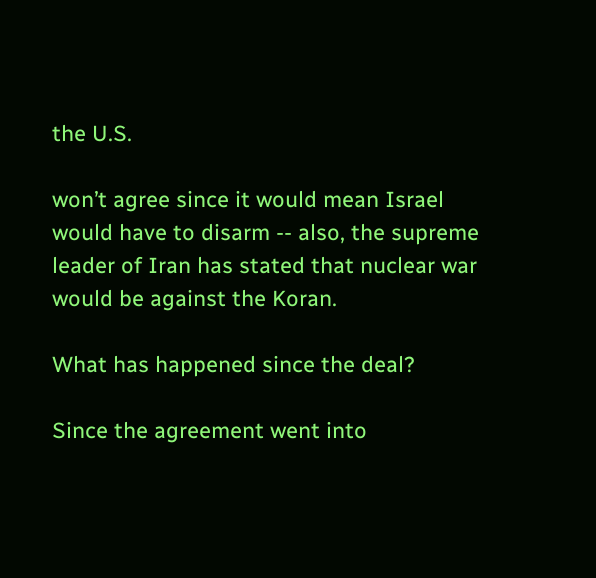the U.S.

won’t agree since it would mean Israel would have to disarm -- also, the supreme leader of Iran has stated that nuclear war would be against the Koran.

What has happened since the deal?

Since the agreement went into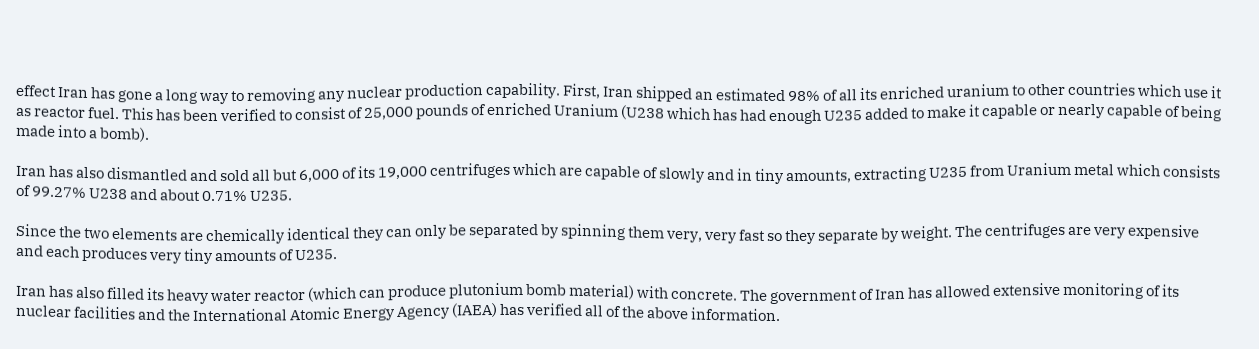effect Iran has gone a long way to removing any nuclear production capability. First, Iran shipped an estimated 98% of all its enriched uranium to other countries which use it as reactor fuel. This has been verified to consist of 25,000 pounds of enriched Uranium (U238 which has had enough U235 added to make it capable or nearly capable of being made into a bomb).

Iran has also dismantled and sold all but 6,000 of its 19,000 centrifuges which are capable of slowly and in tiny amounts, extracting U235 from Uranium metal which consists of 99.27% U238 and about 0.71% U235.

Since the two elements are chemically identical they can only be separated by spinning them very, very fast so they separate by weight. The centrifuges are very expensive and each produces very tiny amounts of U235.

Iran has also filled its heavy water reactor (which can produce plutonium bomb material) with concrete. The government of Iran has allowed extensive monitoring of its nuclear facilities and the International Atomic Energy Agency (IAEA) has verified all of the above information.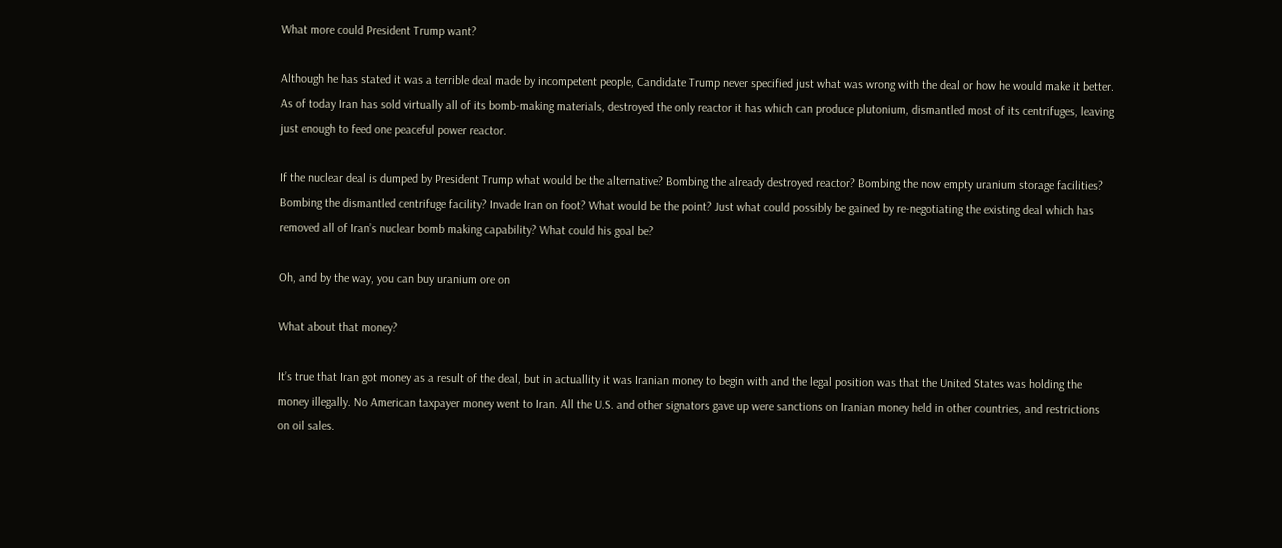What more could President Trump want?

Although he has stated it was a terrible deal made by incompetent people, Candidate Trump never specified just what was wrong with the deal or how he would make it better. As of today Iran has sold virtually all of its bomb-making materials, destroyed the only reactor it has which can produce plutonium, dismantled most of its centrifuges, leaving just enough to feed one peaceful power reactor.

If the nuclear deal is dumped by President Trump what would be the alternative? Bombing the already destroyed reactor? Bombing the now empty uranium storage facilities? Bombing the dismantled centrifuge facility? Invade Iran on foot? What would be the point? Just what could possibly be gained by re-negotiating the existing deal which has removed all of Iran’s nuclear bomb making capability? What could his goal be?

Oh, and by the way, you can buy uranium ore on

What about that money?

It’s true that Iran got money as a result of the deal, but in actuallity it was Iranian money to begin with and the legal position was that the United States was holding the money illegally. No American taxpayer money went to Iran. All the U.S. and other signators gave up were sanctions on Iranian money held in other countries, and restrictions on oil sales.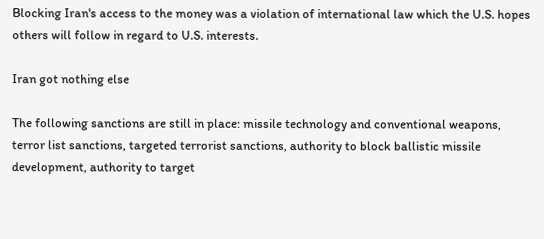Blocking Iran's access to the money was a violation of international law which the U.S. hopes others will follow in regard to U.S. interests.

Iran got nothing else

The following sanctions are still in place: missile technology and conventional weapons, terror list sanctions, targeted terrorist sanctions, authority to block ballistic missile development, authority to target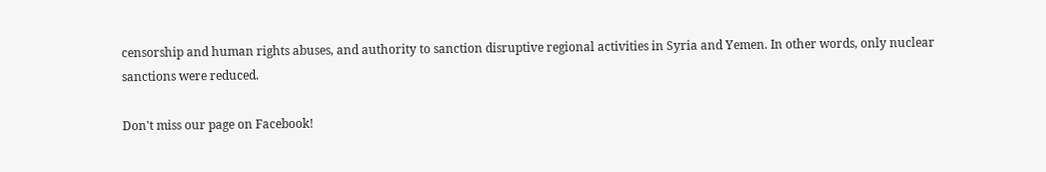censorship and human rights abuses, and authority to sanction disruptive regional activities in Syria and Yemen. In other words, only nuclear sanctions were reduced.

Don't miss our page on Facebook!